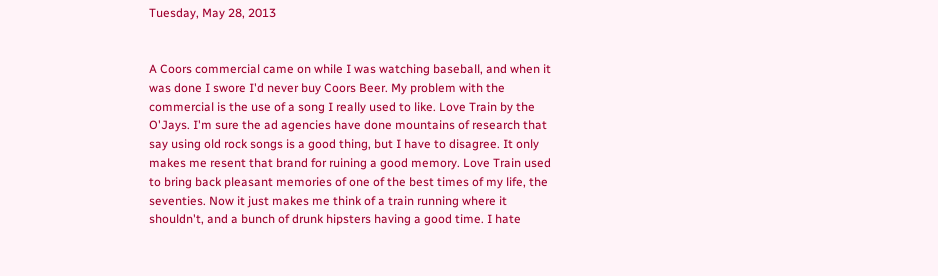Tuesday, May 28, 2013


A Coors commercial came on while I was watching baseball, and when it was done I swore I'd never buy Coors Beer. My problem with the commercial is the use of a song I really used to like. Love Train by the O'Jays. I'm sure the ad agencies have done mountains of research that say using old rock songs is a good thing, but I have to disagree. It only makes me resent that brand for ruining a good memory. Love Train used to bring back pleasant memories of one of the best times of my life, the seventies. Now it just makes me think of a train running where it shouldn't, and a bunch of drunk hipsters having a good time. I hate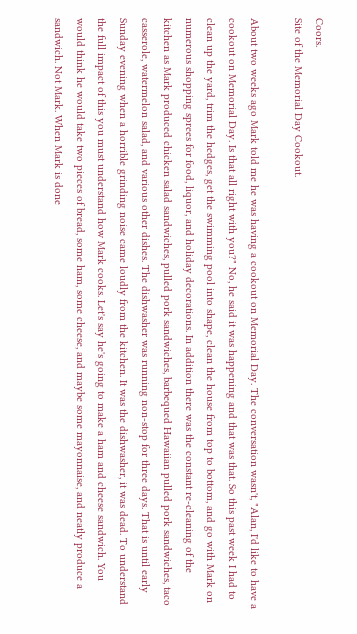Coors.
Site of the Memorial Day Cookout.

About two weeks ago Mark told me he was having a cookout on Memorial Day. The conversation wasn't, "Alan, I'd like to have a cookout on Memorial Day. Is that all right with you?" No, he said it was happening and that was that. So this past week I had to clean up the yard, trim the hedges, get the swimming pool into shape, clean the house from top to bottom, and go with Mark on numerous shopping sprees for food, liquor, and holiday decorations. In addition there was the constant re-cleaning of the kitchen as Mark produced chicken salad sandwiches, pulled pork sandwiches, barbequed Hawaiian pulled pork sandwiches, taco casserole, watermelon salad, and various other dishes. The dishwasher was running non-stop for three days. That is until early Sunday evening when a horrible grinding noise came loudly from the kitchen. It was the dishwasher, it was dead. To understand the full impact of this you must understand how Mark cooks. Let's say he's going to make a ham and cheese sandwich. You would think he would take two pieces of bread, some ham, some cheese, and maybe some mayonnaise, and neatly produce a sandwich. Not Mark. When Mark is done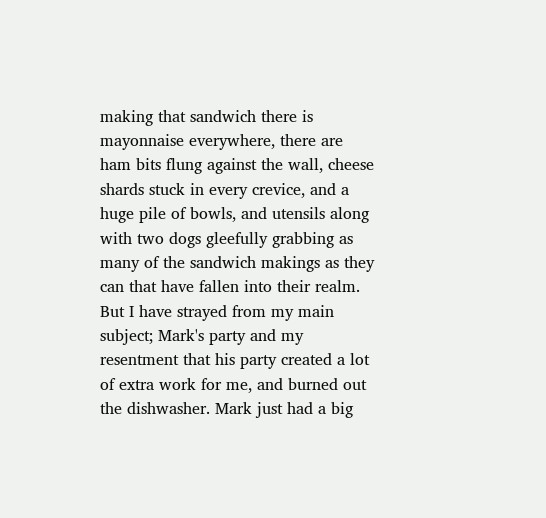making that sandwich there is mayonnaise everywhere, there are ham bits flung against the wall, cheese shards stuck in every crevice, and a huge pile of bowls, and utensils along with two dogs gleefully grabbing as many of the sandwich makings as they can that have fallen into their realm. But I have strayed from my main subject; Mark's party and my resentment that his party created a lot of extra work for me, and burned out the dishwasher. Mark just had a big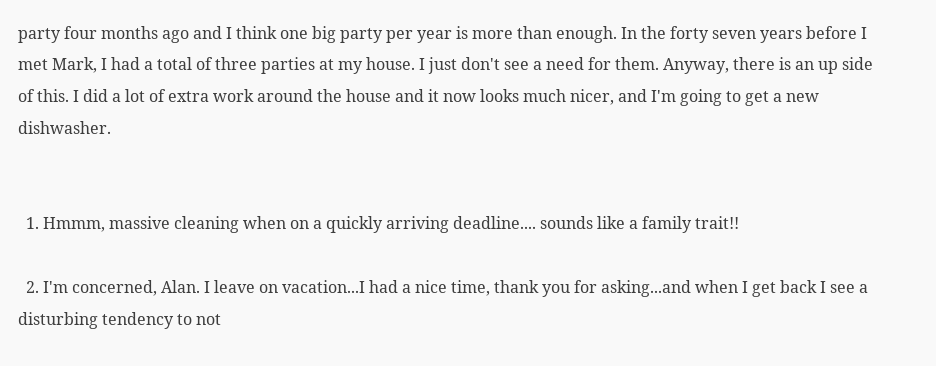party four months ago and I think one big party per year is more than enough. In the forty seven years before I met Mark, I had a total of three parties at my house. I just don't see a need for them. Anyway, there is an up side of this. I did a lot of extra work around the house and it now looks much nicer, and I'm going to get a new dishwasher.


  1. Hmmm, massive cleaning when on a quickly arriving deadline.... sounds like a family trait!!

  2. I'm concerned, Alan. I leave on vacation...I had a nice time, thank you for asking...and when I get back I see a disturbing tendency to not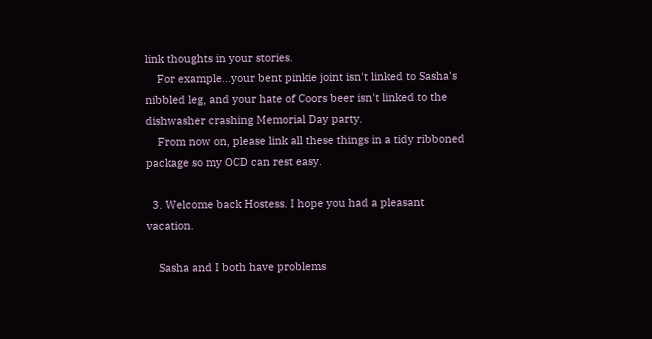link thoughts in your stories.
    For example...your bent pinkie joint isn't linked to Sasha's nibbled leg, and your hate of Coors beer isn't linked to the dishwasher crashing Memorial Day party.
    From now on, please link all these things in a tidy ribboned package so my OCD can rest easy.

  3. Welcome back Hostess. I hope you had a pleasant vacation.

    Sasha and I both have problems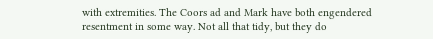with extremities. The Coors ad and Mark have both engendered resentment in some way. Not all that tidy, but they do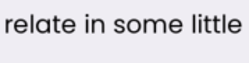relate in some little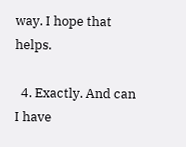way. I hope that helps.

  4. Exactly. And can I have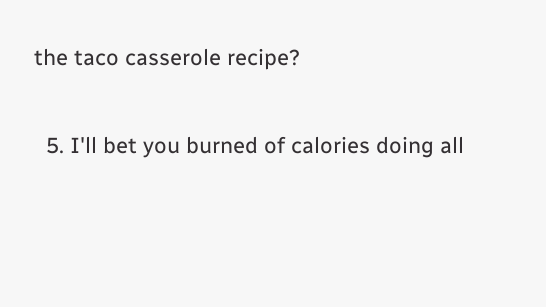the taco casserole recipe?

  5. I'll bet you burned of calories doing all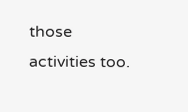those activities too.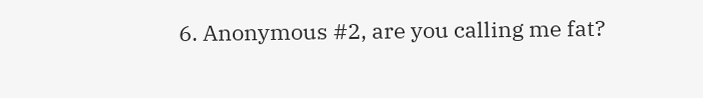6. Anonymous #2, are you calling me fat?